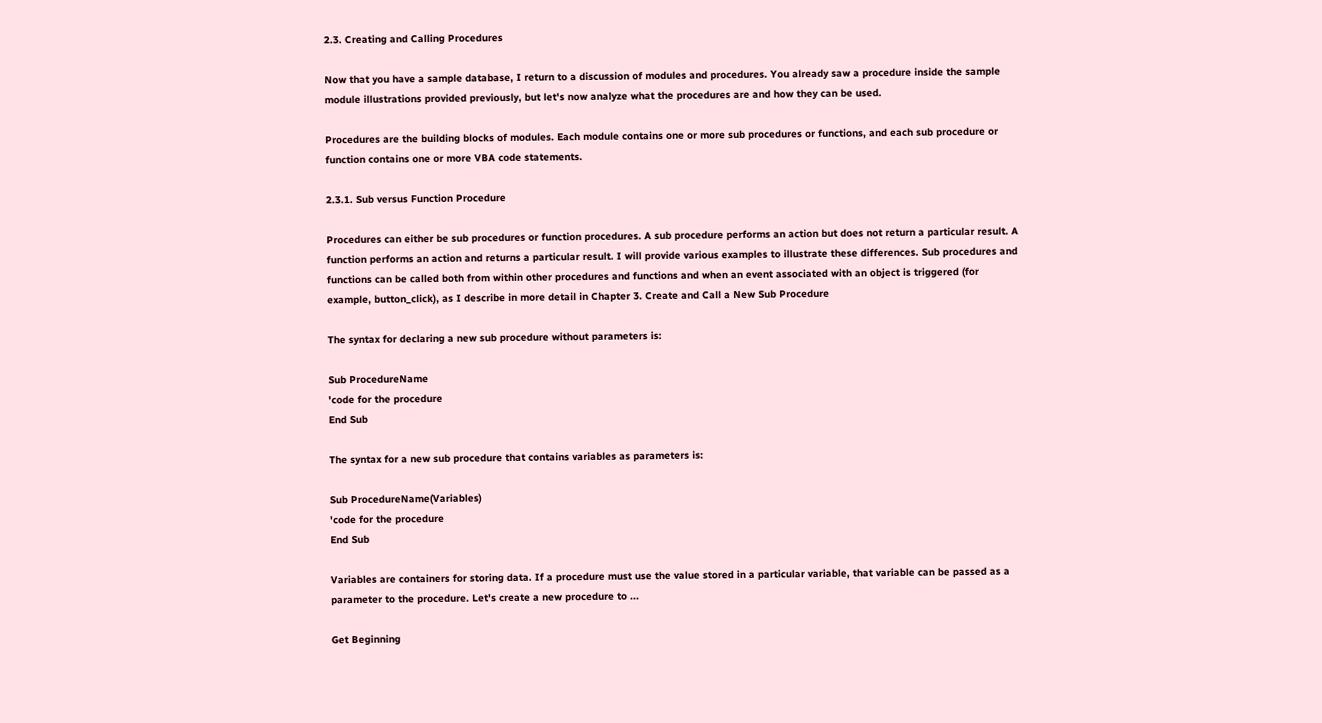2.3. Creating and Calling Procedures

Now that you have a sample database, I return to a discussion of modules and procedures. You already saw a procedure inside the sample module illustrations provided previously, but let's now analyze what the procedures are and how they can be used.

Procedures are the building blocks of modules. Each module contains one or more sub procedures or functions, and each sub procedure or function contains one or more VBA code statements.

2.3.1. Sub versus Function Procedure

Procedures can either be sub procedures or function procedures. A sub procedure performs an action but does not return a particular result. A function performs an action and returns a particular result. I will provide various examples to illustrate these differences. Sub procedures and functions can be called both from within other procedures and functions and when an event associated with an object is triggered (for example, button_click), as I describe in more detail in Chapter 3. Create and Call a New Sub Procedure

The syntax for declaring a new sub procedure without parameters is:

Sub ProcedureName
'code for the procedure
End Sub

The syntax for a new sub procedure that contains variables as parameters is:

Sub ProcedureName(Variables)
'code for the procedure
End Sub

Variables are containers for storing data. If a procedure must use the value stored in a particular variable, that variable can be passed as a parameter to the procedure. Let's create a new procedure to ...

Get Beginning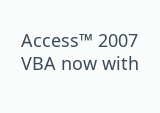Access™ 2007 VBA now with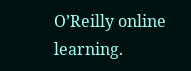O’Reilly online learning.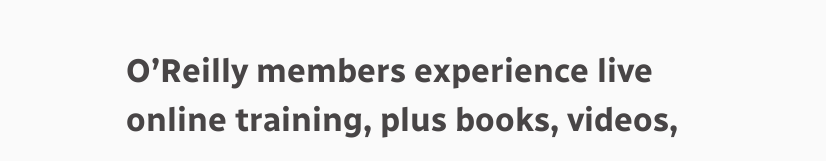O’Reilly members experience live online training, plus books, videos,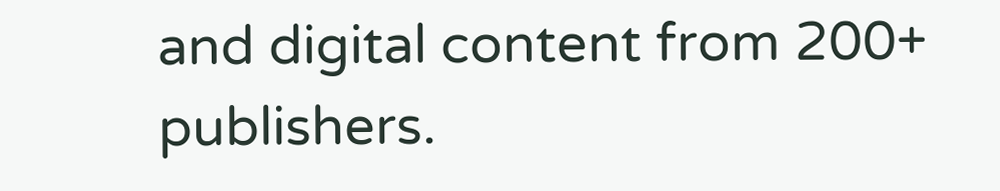and digital content from 200+ publishers.